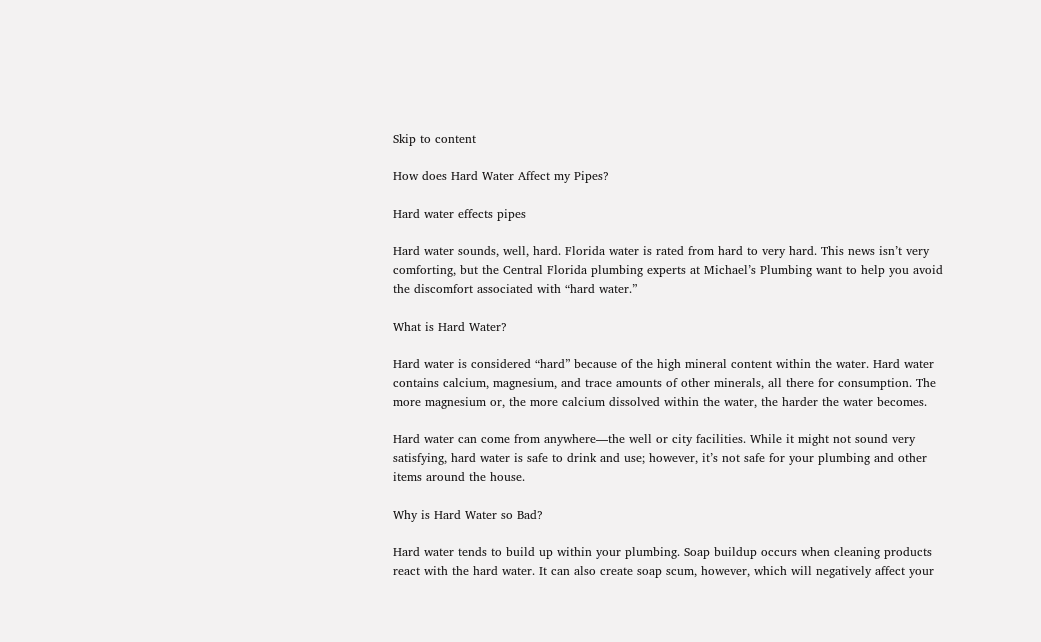Skip to content

How does Hard Water Affect my Pipes?

Hard water effects pipes

Hard water sounds, well, hard. Florida water is rated from hard to very hard. This news isn’t very comforting, but the Central Florida plumbing experts at Michael’s Plumbing want to help you avoid the discomfort associated with “hard water.”

What is Hard Water?

Hard water is considered “hard” because of the high mineral content within the water. Hard water contains calcium, magnesium, and trace amounts of other minerals, all there for consumption. The more magnesium or, the more calcium dissolved within the water, the harder the water becomes.

Hard water can come from anywhere—the well or city facilities. While it might not sound very satisfying, hard water is safe to drink and use; however, it’s not safe for your plumbing and other items around the house.

Why is Hard Water so Bad?

Hard water tends to build up within your plumbing. Soap buildup occurs when cleaning products react with the hard water. It can also create soap scum, however, which will negatively affect your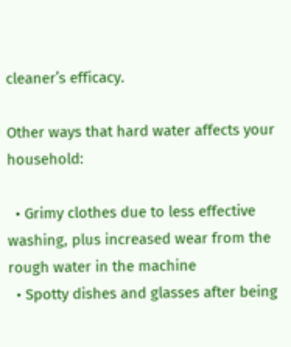cleaner’s efficacy.

Other ways that hard water affects your household:

  • Grimy clothes due to less effective washing, plus increased wear from the rough water in the machine
  • Spotty dishes and glasses after being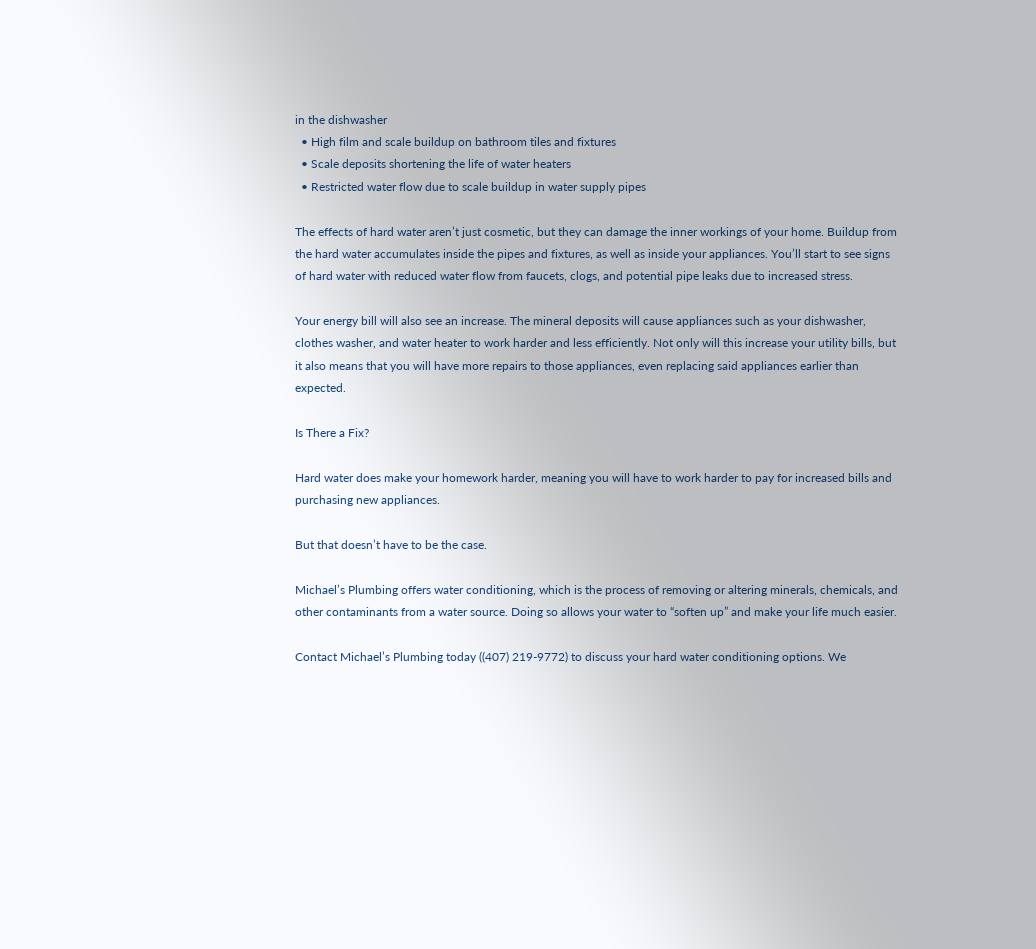in the dishwasher
  • High film and scale buildup on bathroom tiles and fixtures
  • Scale deposits shortening the life of water heaters
  • Restricted water flow due to scale buildup in water supply pipes

The effects of hard water aren’t just cosmetic, but they can damage the inner workings of your home. Buildup from the hard water accumulates inside the pipes and fixtures, as well as inside your appliances. You’ll start to see signs of hard water with reduced water flow from faucets, clogs, and potential pipe leaks due to increased stress.

Your energy bill will also see an increase. The mineral deposits will cause appliances such as your dishwasher, clothes washer, and water heater to work harder and less efficiently. Not only will this increase your utility bills, but it also means that you will have more repairs to those appliances, even replacing said appliances earlier than expected.

Is There a Fix?

Hard water does make your homework harder, meaning you will have to work harder to pay for increased bills and purchasing new appliances.

But that doesn’t have to be the case.

Michael’s Plumbing offers water conditioning, which is the process of removing or altering minerals, chemicals, and other contaminants from a water source. Doing so allows your water to “soften up” and make your life much easier.

Contact Michael’s Plumbing today ((407) 219-9772) to discuss your hard water conditioning options. We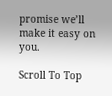promise we’ll make it easy on you.

Scroll To Top